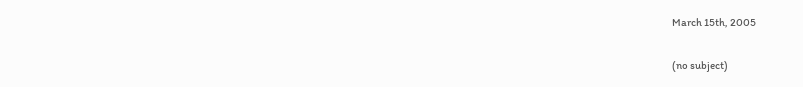March 15th, 2005

(no subject)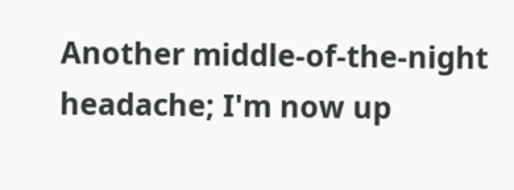Another middle-of-the-night headache; I'm now up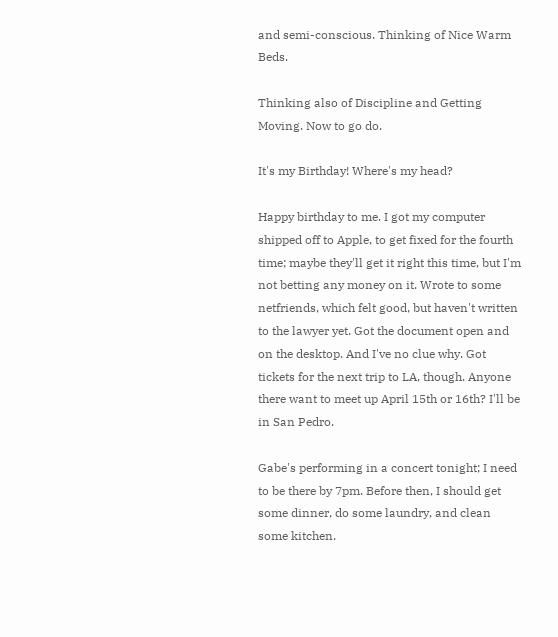and semi-conscious. Thinking of Nice Warm Beds.

Thinking also of Discipline and Getting Moving. Now to go do.

It's my Birthday! Where's my head?

Happy birthday to me. I got my computer shipped off to Apple, to get fixed for the fourth time; maybe they'll get it right this time, but I'm not betting any money on it. Wrote to some netfriends, which felt good, but haven't written to the lawyer yet. Got the document open and on the desktop. And I've no clue why. Got tickets for the next trip to LA, though. Anyone there want to meet up April 15th or 16th? I'll be in San Pedro.

Gabe's performing in a concert tonight; I need to be there by 7pm. Before then, I should get some dinner, do some laundry, and clean some kitchen.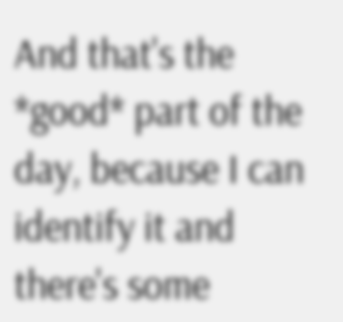And that's the *good* part of the day, because I can identify it and there's some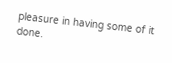pleasure in having some of it done.